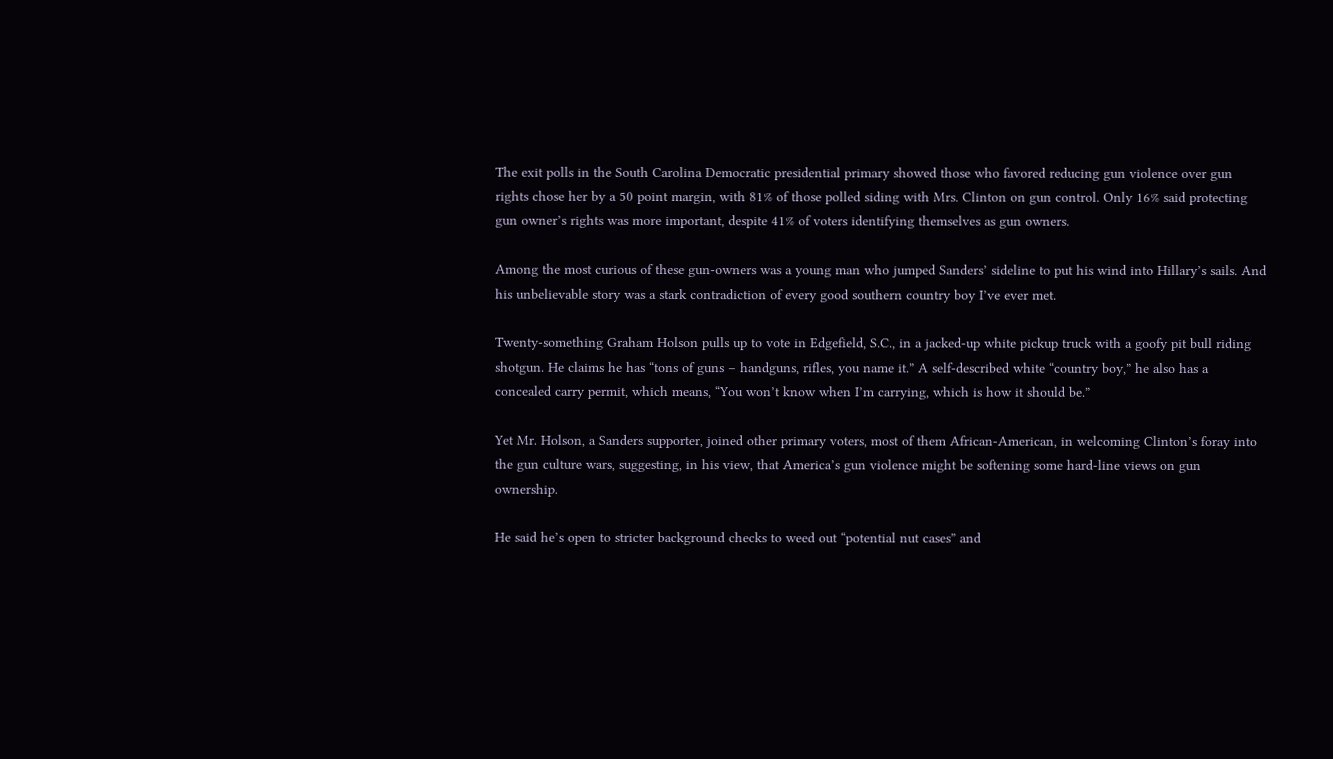The exit polls in the South Carolina Democratic presidential primary showed those who favored reducing gun violence over gun rights chose her by a 50 point margin, with 81% of those polled siding with Mrs. Clinton on gun control. Only 16% said protecting gun owner’s rights was more important, despite 41% of voters identifying themselves as gun owners.

Among the most curious of these gun-owners was a young man who jumped Sanders’ sideline to put his wind into Hillary’s sails. And his unbelievable story was a stark contradiction of every good southern country boy I’ve ever met.

Twenty-something Graham Holson pulls up to vote in Edgefield, S.C., in a jacked-up white pickup truck with a goofy pit bull riding shotgun. He claims he has “tons of guns – handguns, rifles, you name it.” A self-described white “country boy,” he also has a concealed carry permit, which means, “You won’t know when I’m carrying, which is how it should be.”

Yet Mr. Holson, a Sanders supporter, joined other primary voters, most of them African-American, in welcoming Clinton’s foray into the gun culture wars, suggesting, in his view, that America’s gun violence might be softening some hard-line views on gun ownership.

He said he’s open to stricter background checks to weed out “potential nut cases” and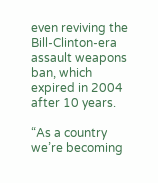even reviving the Bill-Clinton-era assault weapons ban, which expired in 2004 after 10 years.

“As a country we’re becoming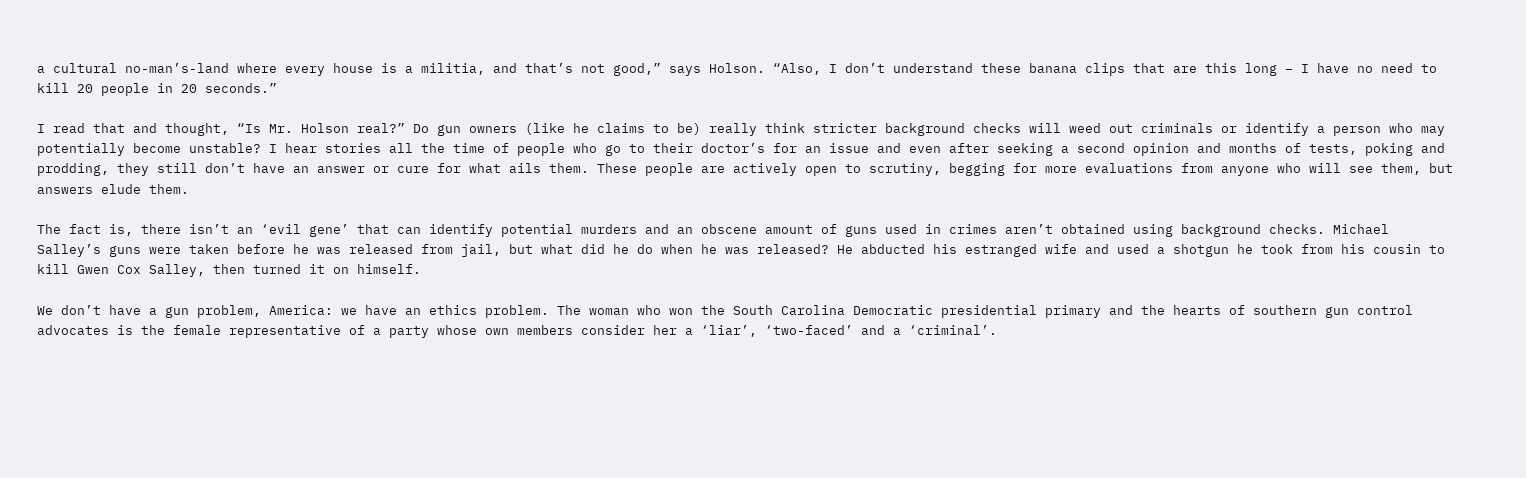a cultural no-man’s-land where every house is a militia, and that’s not good,” says Holson. “Also, I don’t understand these banana clips that are this long – I have no need to kill 20 people in 20 seconds.”

I read that and thought, “Is Mr. Holson real?” Do gun owners (like he claims to be) really think stricter background checks will weed out criminals or identify a person who may potentially become unstable? I hear stories all the time of people who go to their doctor’s for an issue and even after seeking a second opinion and months of tests, poking and prodding, they still don’t have an answer or cure for what ails them. These people are actively open to scrutiny, begging for more evaluations from anyone who will see them, but answers elude them.

The fact is, there isn’t an ‘evil gene’ that can identify potential murders and an obscene amount of guns used in crimes aren’t obtained using background checks. Michael Salley’s guns were taken before he was released from jail, but what did he do when he was released? He abducted his estranged wife and used a shotgun he took from his cousin to kill Gwen Cox Salley, then turned it on himself.

We don’t have a gun problem, America: we have an ethics problem. The woman who won the South Carolina Democratic presidential primary and the hearts of southern gun control advocates is the female representative of a party whose own members consider her a ‘liar’, ‘two-faced’ and a ‘criminal’.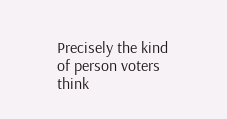Precisely the kind of person voters think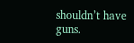shouldn’t have guns.